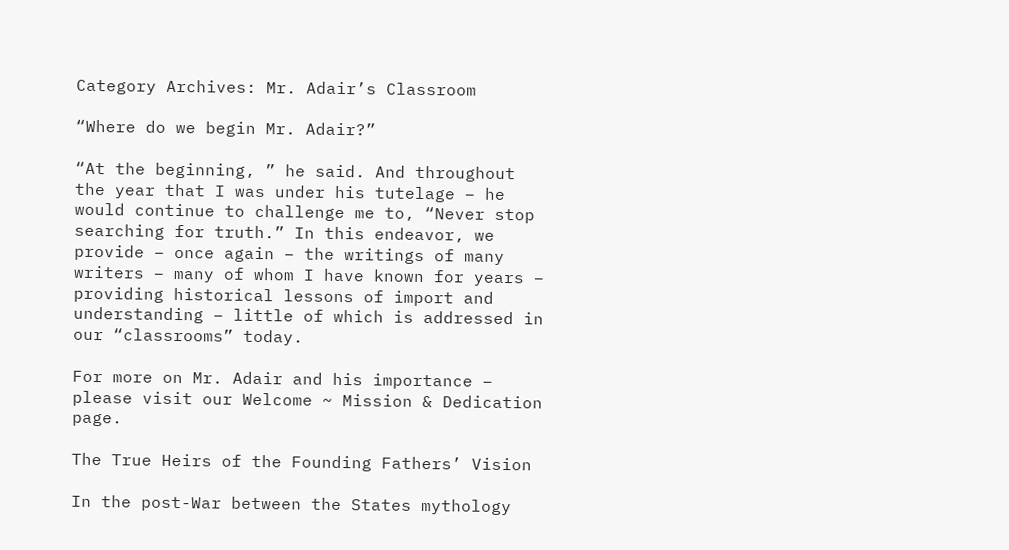Category Archives: Mr. Adair’s Classroom

“Where do we begin Mr. Adair?”

“At the beginning, ” he said. And throughout the year that I was under his tutelage – he would continue to challenge me to, “Never stop searching for truth.” In this endeavor, we provide – once again – the writings of many writers – many of whom I have known for years – providing historical lessons of import and understanding – little of which is addressed in our “classrooms” today.

For more on Mr. Adair and his importance – please visit our Welcome ~ Mission & Dedication page.

The True Heirs of the Founding Fathers’ Vision

In the post-War between the States mythology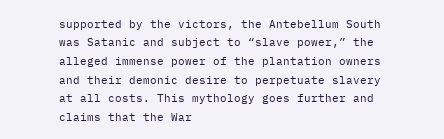supported by the victors, the Antebellum South was Satanic and subject to “slave power,” the alleged immense power of the plantation owners and their demonic desire to perpetuate slavery at all costs. This mythology goes further and claims that the War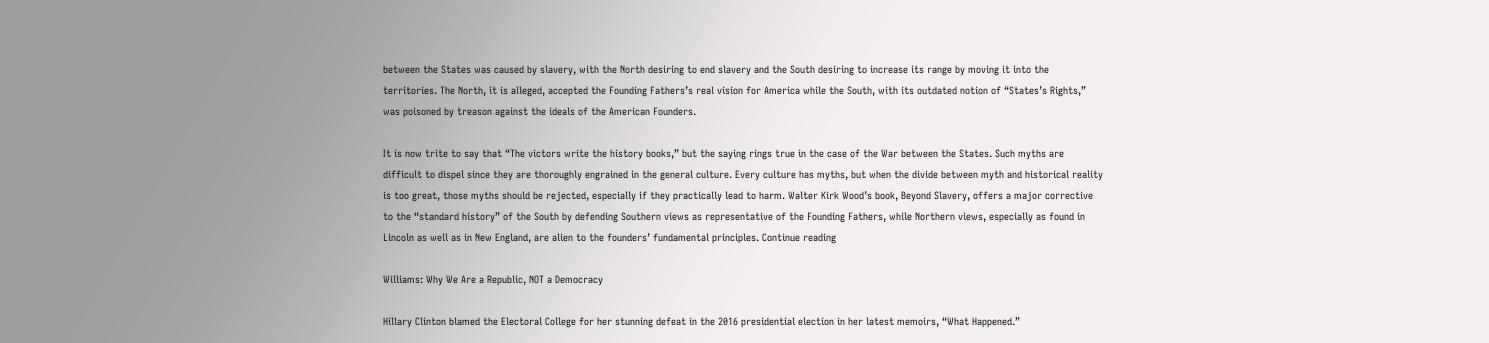between the States was caused by slavery, with the North desiring to end slavery and the South desiring to increase its range by moving it into the territories. The North, it is alleged, accepted the Founding Fathers’s real vision for America while the South, with its outdated notion of “States’s Rights,” was poisoned by treason against the ideals of the American Founders.

It is now trite to say that “The victors write the history books,” but the saying rings true in the case of the War between the States. Such myths are difficult to dispel since they are thoroughly engrained in the general culture. Every culture has myths, but when the divide between myth and historical reality is too great, those myths should be rejected, especially if they practically lead to harm. Walter Kirk Wood’s book, Beyond Slavery, offers a major corrective to the “standard history” of the South by defending Southern views as representative of the Founding Fathers, while Northern views, especially as found in Lincoln as well as in New England, are alien to the founders’ fundamental principles. Continue reading

Williams: Why We Are a Republic, NOT a Democracy

Hillary Clinton blamed the Electoral College for her stunning defeat in the 2016 presidential election in her latest memoirs, “What Happened.”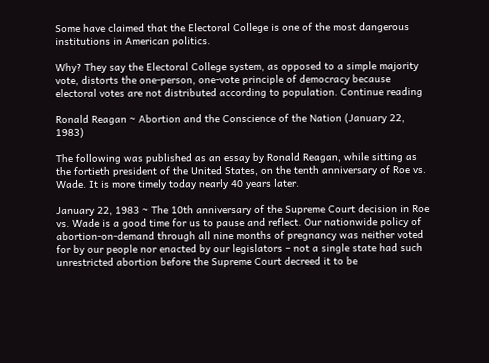Some have claimed that the Electoral College is one of the most dangerous institutions in American politics.

Why? They say the Electoral College system, as opposed to a simple majority vote, distorts the one-person, one-vote principle of democracy because electoral votes are not distributed according to population. Continue reading

Ronald Reagan ~ Abortion and the Conscience of the Nation (January 22, 1983)

The following was published as an essay by Ronald Reagan, while sitting as the fortieth president of the United States, on the tenth anniversary of Roe vs. Wade. It is more timely today nearly 40 years later.

January 22, 1983 ~ The 10th anniversary of the Supreme Court decision in Roe vs. Wade is a good time for us to pause and reflect. Our nationwide policy of abortion-on-demand through all nine months of pregnancy was neither voted for by our people nor enacted by our legislators – not a single state had such unrestricted abortion before the Supreme Court decreed it to be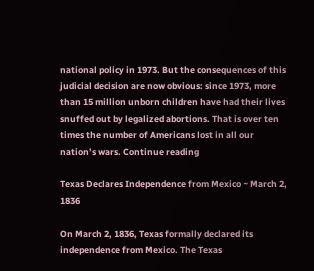national policy in 1973. But the consequences of this judicial decision are now obvious: since 1973, more than 15 million unborn children have had their lives snuffed out by legalized abortions. That is over ten times the number of Americans lost in all our nation’s wars. Continue reading

Texas Declares Independence from Mexico ~ March 2, 1836

On March 2, 1836, Texas formally declared its independence from Mexico. The Texas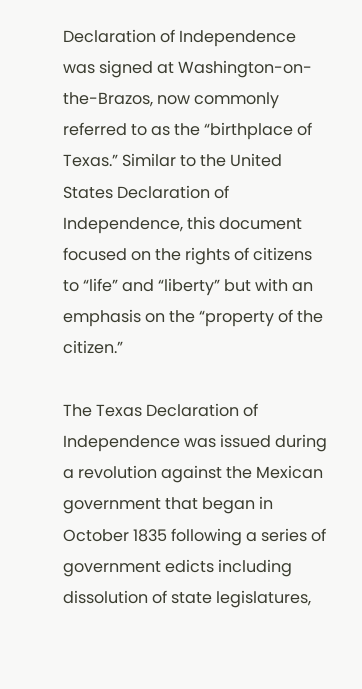Declaration of Independence was signed at Washington-on-the-Brazos, now commonly referred to as the “birthplace of Texas.” Similar to the United States Declaration of Independence, this document focused on the rights of citizens to “life” and “liberty” but with an emphasis on the “property of the citizen.”

The Texas Declaration of Independence was issued during a revolution against the Mexican government that began in October 1835 following a series of government edicts including dissolution of state legislatures,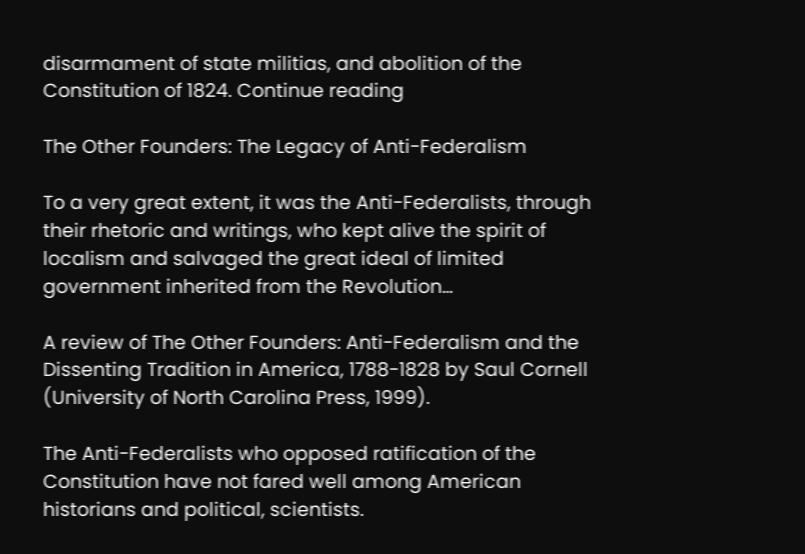disarmament of state militias, and abolition of the Constitution of 1824. Continue reading

The Other Founders: The Legacy of Anti-Federalism

To a very great extent, it was the Anti-Federalists, through their rhetoric and writings, who kept alive the spirit of localism and salvaged the great ideal of limited government inherited from the Revolution…

A review of The Other Founders: Anti-Federalism and the Dissenting Tradition in America, 1788-1828 by Saul Cornell (University of North Carolina Press, 1999).

The Anti-Federalists who opposed ratification of the Constitution have not fared well among American historians and political, scientists.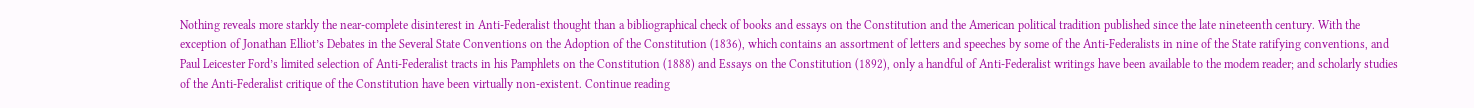Nothing reveals more starkly the near-complete disinterest in Anti-Federalist thought than a bibliographical check of books and essays on the Constitution and the American political tradition published since the late nineteenth century. With the exception of Jonathan Elliot’s Debates in the Several State Conventions on the Adoption of the Constitution (1836), which contains an assortment of letters and speeches by some of the Anti-Federalists in nine of the State ratifying conventions, and Paul Leicester Ford’s limited selection of Anti-Federalist tracts in his Pamphlets on the Constitution (1888) and Essays on the Constitution (1892), only a handful of Anti-Federalist writings have been available to the modem reader; and scholarly studies of the Anti-Federalist critique of the Constitution have been virtually non-existent. Continue reading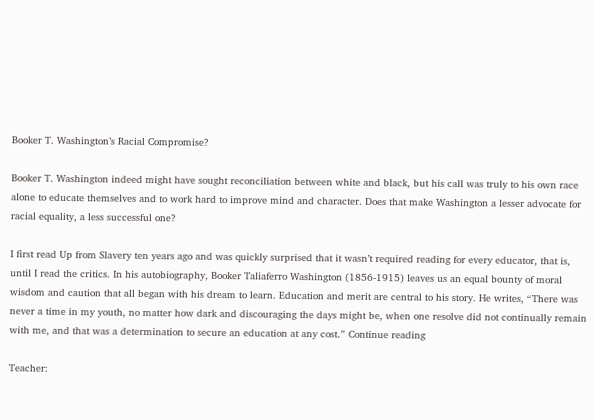Booker T. Washington’s Racial Compromise?

Booker T. Washington indeed might have sought reconciliation between white and black, but his call was truly to his own race alone to educate themselves and to work hard to improve mind and character. Does that make Washington a lesser advocate for racial equality, a less successful one?

I first read Up from Slavery ten years ago and was quickly surprised that it wasn’t required reading for every educator, that is, until I read the critics. In his autobiography, Booker Taliaferro Washington (1856-1915) leaves us an equal bounty of moral wisdom and caution that all began with his dream to learn. Education and merit are central to his story. He writes, “There was never a time in my youth, no matter how dark and discouraging the days might be, when one resolve did not continually remain with me, and that was a determination to secure an education at any cost.” Continue reading

Teacher: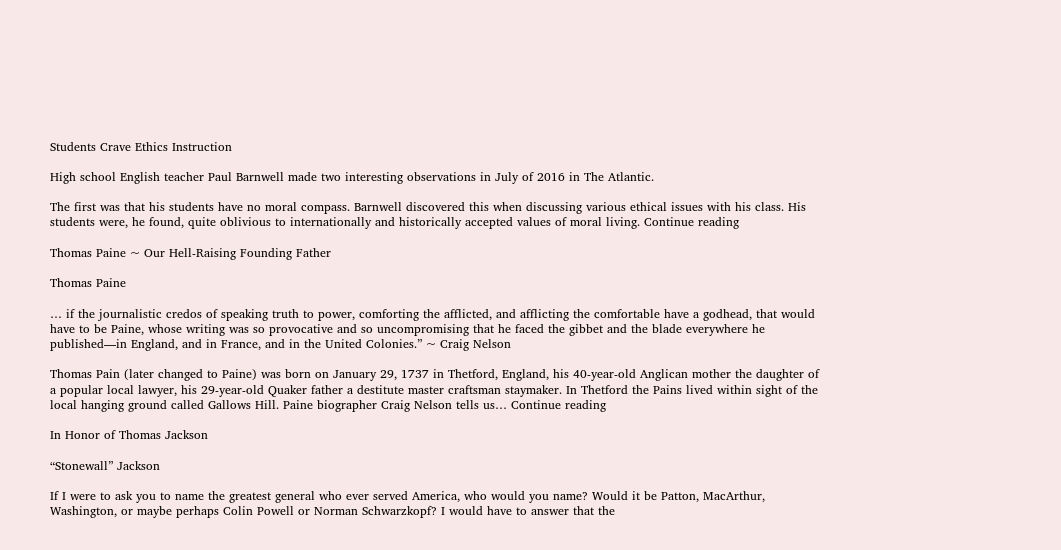Students Crave Ethics Instruction

High school English teacher Paul Barnwell made two interesting observations in July of 2016 in The Atlantic.

The first was that his students have no moral compass. Barnwell discovered this when discussing various ethical issues with his class. His students were, he found, quite oblivious to internationally and historically accepted values of moral living. Continue reading

Thomas Paine ~ Our Hell-Raising Founding Father

Thomas Paine

… if the journalistic credos of speaking truth to power, comforting the afflicted, and afflicting the comfortable have a godhead, that would have to be Paine, whose writing was so provocative and so uncompromising that he faced the gibbet and the blade everywhere he published—in England, and in France, and in the United Colonies.” ~ Craig Nelson

Thomas Pain (later changed to Paine) was born on January 29, 1737 in Thetford, England, his 40-year-old Anglican mother the daughter of a popular local lawyer, his 29-year-old Quaker father a destitute master craftsman staymaker. In Thetford the Pains lived within sight of the local hanging ground called Gallows Hill. Paine biographer Craig Nelson tells us… Continue reading

In Honor of Thomas Jackson

“Stonewall” Jackson

If I were to ask you to name the greatest general who ever served America, who would you name? Would it be Patton, MacArthur, Washington, or maybe perhaps Colin Powell or Norman Schwarzkopf? I would have to answer that the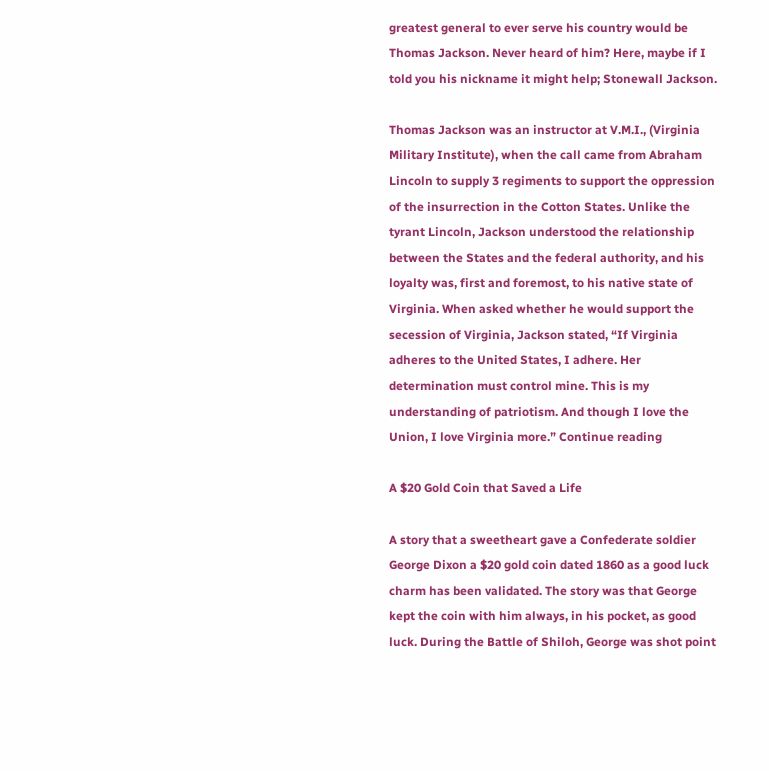greatest general to ever serve his country would be Thomas Jackson. Never heard of him? Here, maybe if I told you his nickname it might help; Stonewall Jackson.

Thomas Jackson was an instructor at V.M.I., (Virginia Military Institute), when the call came from Abraham Lincoln to supply 3 regiments to support the oppression of the insurrection in the Cotton States. Unlike the tyrant Lincoln, Jackson understood the relationship between the States and the federal authority, and his loyalty was, first and foremost, to his native state of Virginia. When asked whether he would support the secession of Virginia, Jackson stated, “If Virginia adheres to the United States, I adhere. Her determination must control mine. This is my understanding of patriotism. And though I love the Union, I love Virginia more.” Continue reading

A $20 Gold Coin that Saved a Life

A story that a sweetheart gave a Confederate soldier George Dixon a $20 gold coin dated 1860 as a good luck charm has been validated. The story was that George kept the coin with him always, in his pocket, as good luck. During the Battle of Shiloh, George was shot point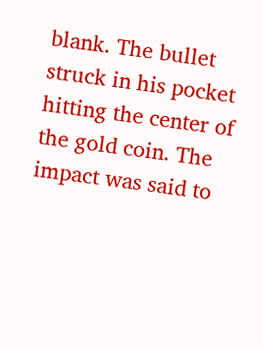blank. The bullet struck in his pocket hitting the center of the gold coin. The impact was said to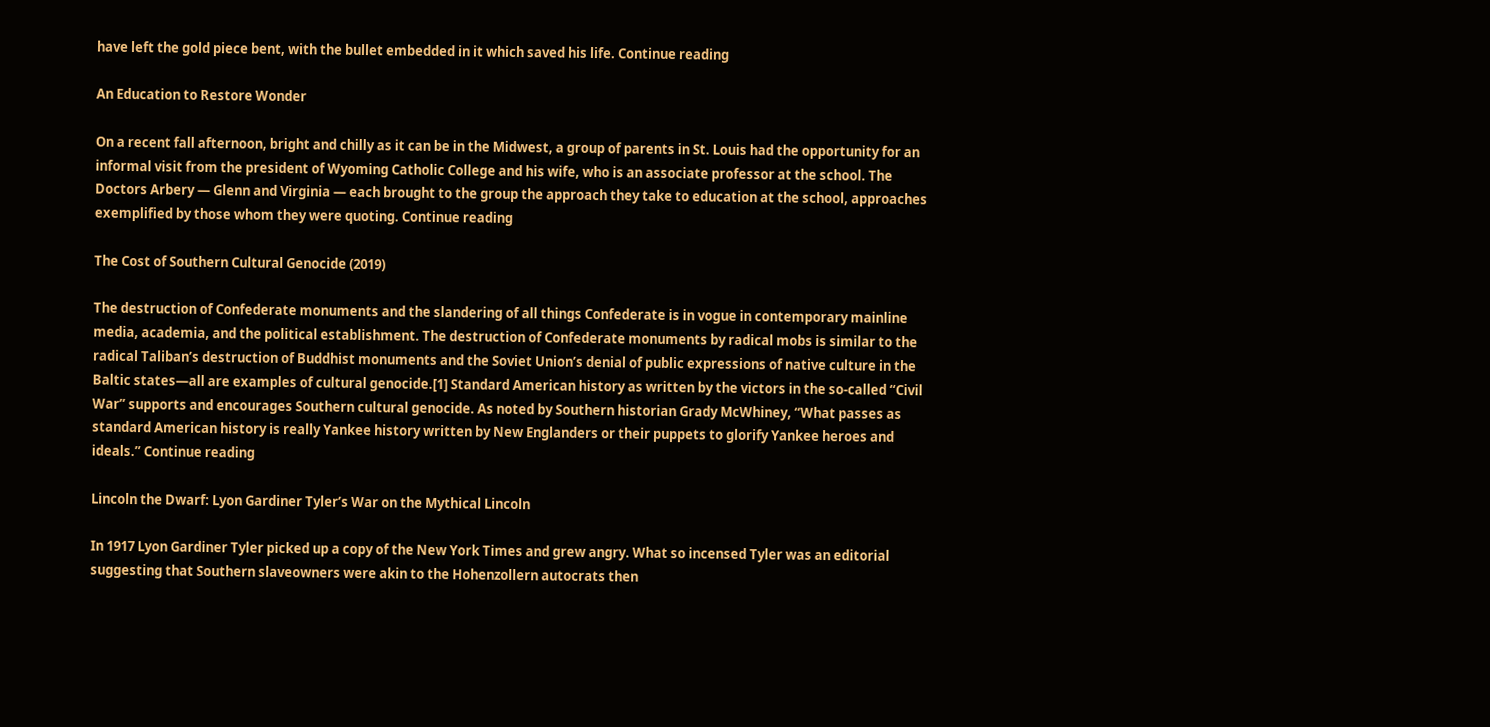have left the gold piece bent, with the bullet embedded in it which saved his life. Continue reading

An Education to Restore Wonder

On a recent fall afternoon, bright and chilly as it can be in the Midwest, a group of parents in St. Louis had the opportunity for an informal visit from the president of Wyoming Catholic College and his wife, who is an associate professor at the school. The Doctors Arbery — Glenn and Virginia — each brought to the group the approach they take to education at the school, approaches exemplified by those whom they were quoting. Continue reading

The Cost of Southern Cultural Genocide (2019)

The destruction of Confederate monuments and the slandering of all things Confederate is in vogue in contemporary mainline media, academia, and the political establishment. The destruction of Confederate monuments by radical mobs is similar to the radical Taliban’s destruction of Buddhist monuments and the Soviet Union’s denial of public expressions of native culture in the Baltic states—all are examples of cultural genocide.[1] Standard American history as written by the victors in the so-called “Civil War” supports and encourages Southern cultural genocide. As noted by Southern historian Grady McWhiney, “What passes as standard American history is really Yankee history written by New Englanders or their puppets to glorify Yankee heroes and ideals.” Continue reading

Lincoln the Dwarf: Lyon Gardiner Tyler’s War on the Mythical Lincoln

In 1917 Lyon Gardiner Tyler picked up a copy of the New York Times and grew angry. What so incensed Tyler was an editorial suggesting that Southern slaveowners were akin to the Hohenzollern autocrats then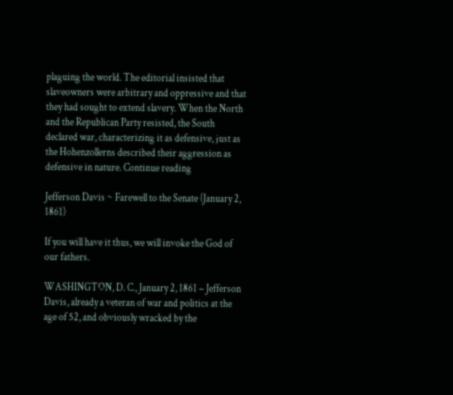plaguing the world. The editorial insisted that slaveowners were arbitrary and oppressive and that they had sought to extend slavery. When the North and the Republican Party resisted, the South declared war, characterizing it as defensive, just as the Hohenzollerns described their aggression as defensive in nature. Continue reading

Jefferson Davis ~ Farewell to the Senate (January 2, 1861)

If you will have it thus, we will invoke the God of our fathers.

WASHINGTON, D. C., January 2, 1861 – Jefferson Davis, already a veteran of war and politics at the age of 52, and obviously wracked by the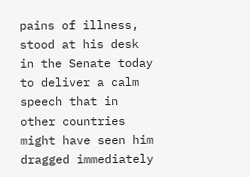pains of illness, stood at his desk in the Senate today to deliver a calm speech that in other countries might have seen him dragged immediately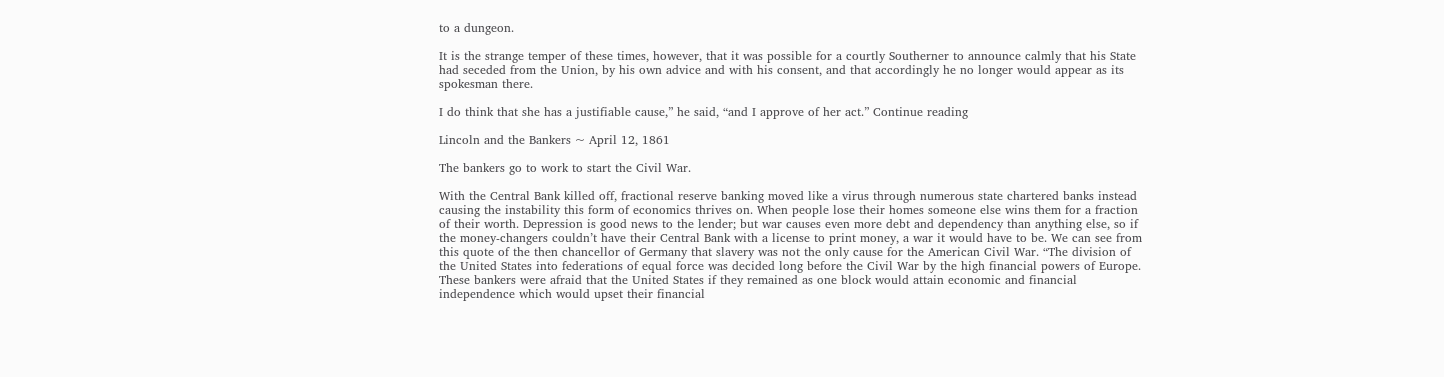to a dungeon.

It is the strange temper of these times, however, that it was possible for a courtly Southerner to announce calmly that his State had seceded from the Union, by his own advice and with his consent, and that accordingly he no longer would appear as its spokesman there.

I do think that she has a justifiable cause,” he said, “and I approve of her act.” Continue reading

Lincoln and the Bankers ~ April 12, 1861

The bankers go to work to start the Civil War.

With the Central Bank killed off, fractional reserve banking moved like a virus through numerous state chartered banks instead causing the instability this form of economics thrives on. When people lose their homes someone else wins them for a fraction of their worth. Depression is good news to the lender; but war causes even more debt and dependency than anything else, so if the money-changers couldn’t have their Central Bank with a license to print money, a war it would have to be. We can see from this quote of the then chancellor of Germany that slavery was not the only cause for the American Civil War. “The division of the United States into federations of equal force was decided long before the Civil War by the high financial powers of Europe. These bankers were afraid that the United States if they remained as one block would attain economic and financial independence which would upset their financial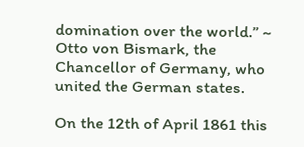domination over the world.” ~ Otto von Bismark, the Chancellor of Germany, who united the German states.

On the 12th of April 1861 this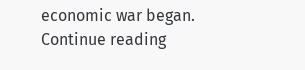economic war began. Continue reading